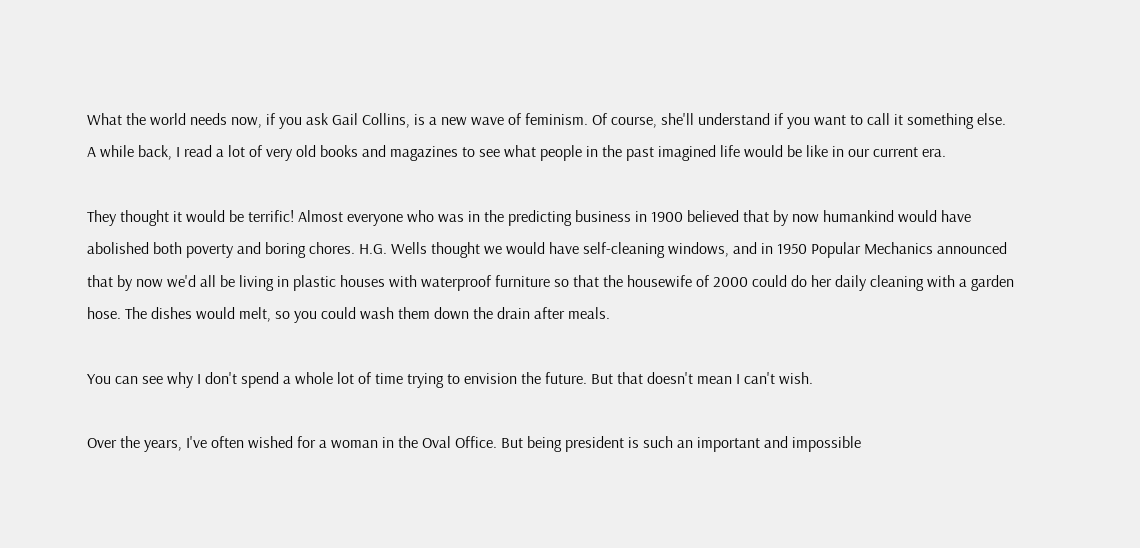What the world needs now, if you ask Gail Collins, is a new wave of feminism. Of course, she'll understand if you want to call it something else.
A while back, I read a lot of very old books and magazines to see what people in the past imagined life would be like in our current era.

They thought it would be terrific! Almost everyone who was in the predicting business in 1900 believed that by now humankind would have abolished both poverty and boring chores. H.G. Wells thought we would have self-cleaning windows, and in 1950 Popular Mechanics announced that by now we'd all be living in plastic houses with waterproof furniture so that the housewife of 2000 could do her daily cleaning with a garden hose. The dishes would melt, so you could wash them down the drain after meals.

You can see why I don't spend a whole lot of time trying to envision the future. But that doesn't mean I can't wish.

Over the years, I've often wished for a woman in the Oval Office. But being president is such an important and impossible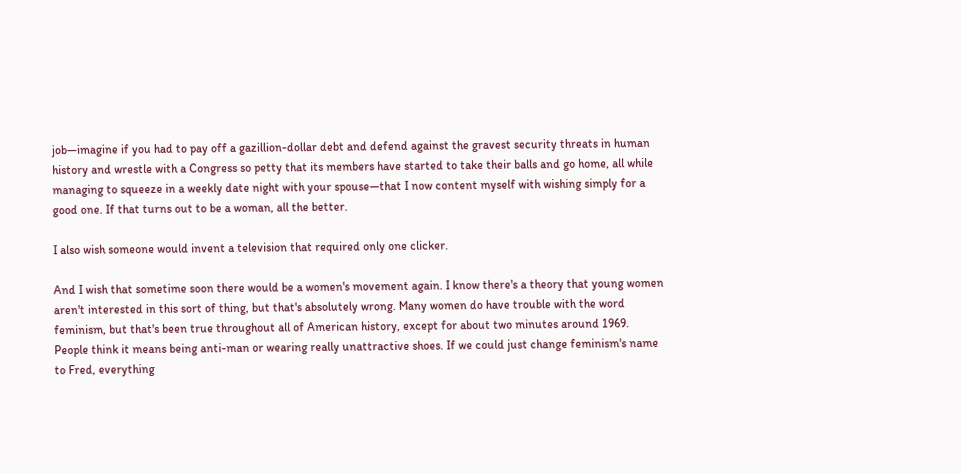job—imagine if you had to pay off a gazillion-dollar debt and defend against the gravest security threats in human history and wrestle with a Congress so petty that its members have started to take their balls and go home, all while managing to squeeze in a weekly date night with your spouse—that I now content myself with wishing simply for a good one. If that turns out to be a woman, all the better.

I also wish someone would invent a television that required only one clicker.

And I wish that sometime soon there would be a women's movement again. I know there's a theory that young women aren't interested in this sort of thing, but that's absolutely wrong. Many women do have trouble with the word feminism, but that's been true throughout all of American history, except for about two minutes around 1969. People think it means being anti-man or wearing really unattractive shoes. If we could just change feminism's name to Fred, everything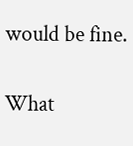would be fine.

What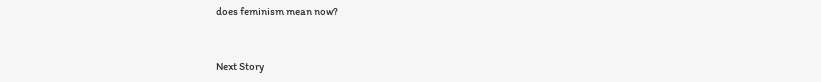does feminism mean now?


Next Story